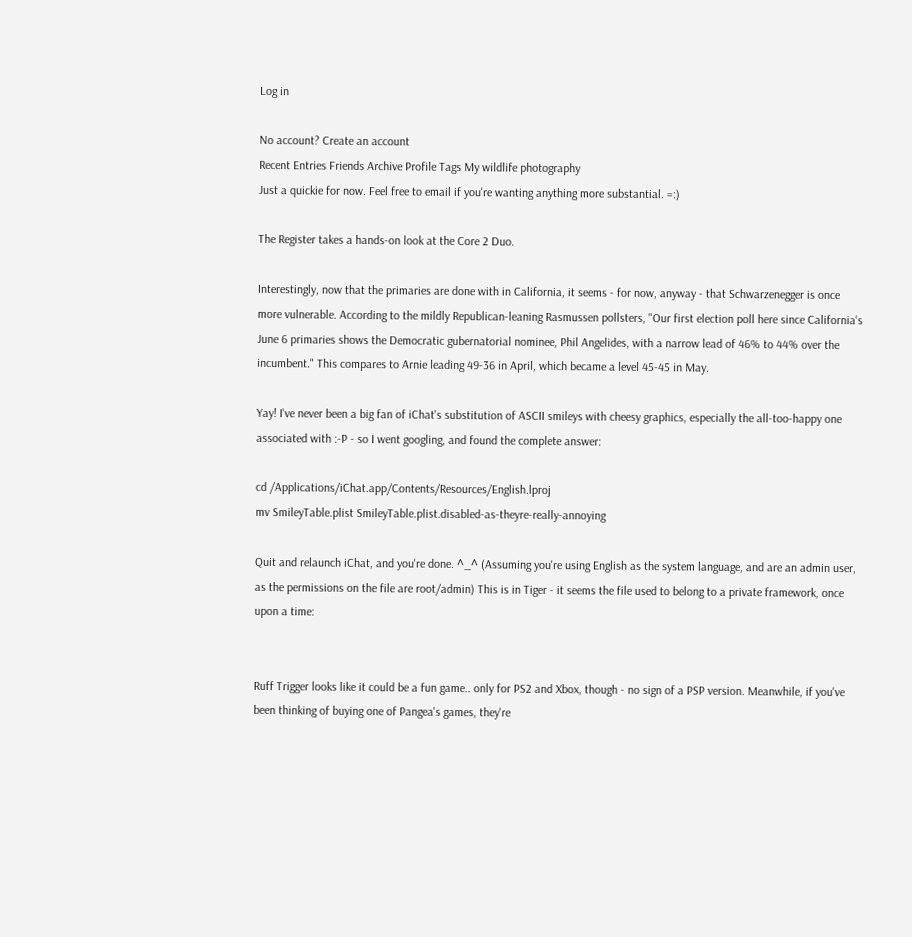Log in

No account? Create an account
Recent Entries Friends Archive Profile Tags My wildlife photography
Just a quickie for now. Feel free to email if you're wanting anything more substantial. =:)

The Register takes a hands-on look at the Core 2 Duo.

Interestingly, now that the primaries are done with in California, it seems - for now, anyway - that Schwarzenegger is once more vulnerable. According to the mildly Republican-leaning Rasmussen pollsters, "Our first election poll here since California's June 6 primaries shows the Democratic gubernatorial nominee, Phil Angelides, with a narrow lead of 46% to 44% over the incumbent." This compares to Arnie leading 49-36 in April, which became a level 45-45 in May.

Yay! I've never been a big fan of iChat's substitution of ASCII smileys with cheesy graphics, especially the all-too-happy one associated with :-P - so I went googling, and found the complete answer:

cd /Applications/iChat.app/Contents/Resources/English.lproj
mv SmileyTable.plist SmileyTable.plist.disabled-as-theyre-really-annoying

Quit and relaunch iChat, and you're done. ^_^ (Assuming you're using English as the system language, and are an admin user, as the permissions on the file are root/admin) This is in Tiger - it seems the file used to belong to a private framework, once upon a time:


Ruff Trigger looks like it could be a fun game.. only for PS2 and Xbox, though - no sign of a PSP version. Meanwhile, if you've been thinking of buying one of Pangea's games, they're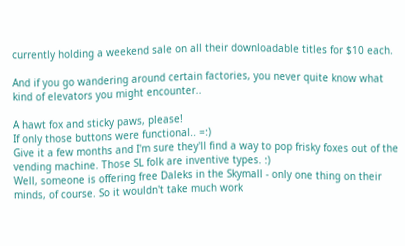currently holding a weekend sale on all their downloadable titles for $10 each.

And if you go wandering around certain factories, you never quite know what kind of elevators you might encounter..

A hawt fox and sticky paws, please!
If only those buttons were functional.. =:)
Give it a few months and I'm sure they'll find a way to pop frisky foxes out of the vending machine. Those SL folk are inventive types. :)
Well, someone is offering free Daleks in the Skymall - only one thing on their minds, of course. So it wouldn't take much work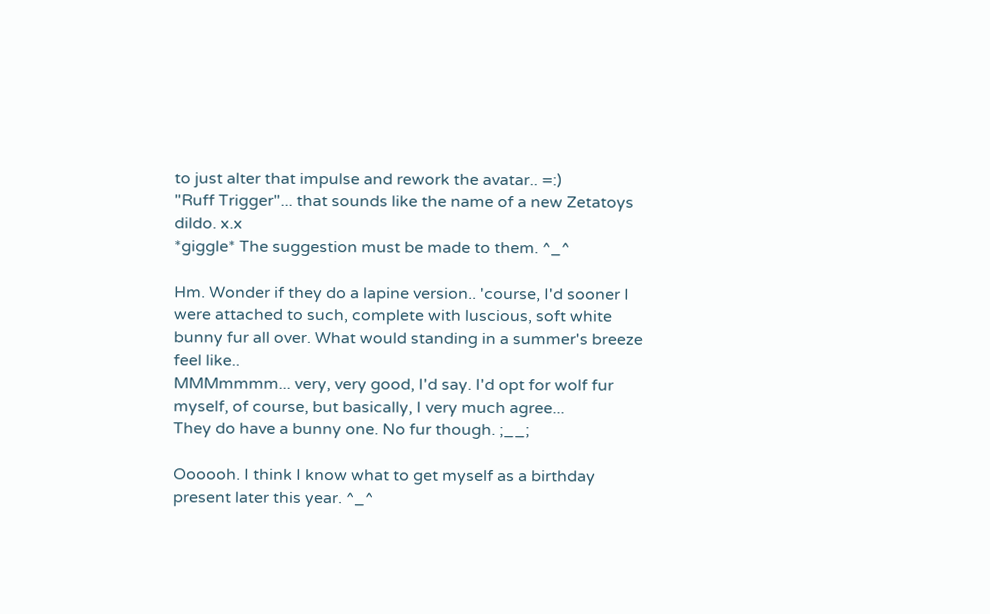to just alter that impulse and rework the avatar.. =:)
"Ruff Trigger"... that sounds like the name of a new Zetatoys dildo. x.x
*giggle* The suggestion must be made to them. ^_^

Hm. Wonder if they do a lapine version.. 'course, I'd sooner I were attached to such, complete with luscious, soft white bunny fur all over. What would standing in a summer's breeze feel like..
MMMmmmm... very, very good, I'd say. I'd opt for wolf fur myself, of course, but basically, I very much agree...
They do have a bunny one. No fur though. ;__;

Oooooh. I think I know what to get myself as a birthday present later this year. ^_^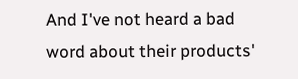And I've not heard a bad word about their products'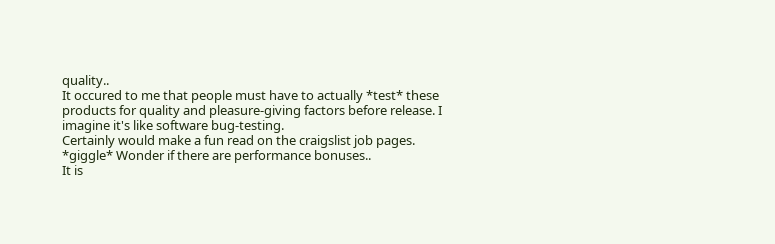quality..
It occured to me that people must have to actually *test* these products for quality and pleasure-giving factors before release. I imagine it's like software bug-testing.
Certainly would make a fun read on the craigslist job pages. *giggle* Wonder if there are performance bonuses..
It is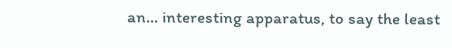an... interesting apparatus, to say the least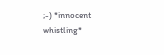;-) *innocent whistling*